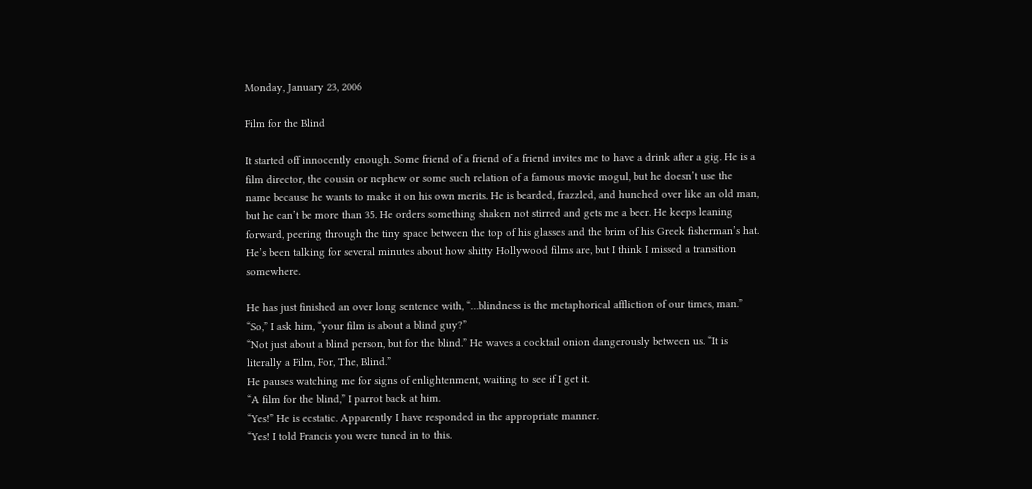Monday, January 23, 2006

Film for the Blind

It started off innocently enough. Some friend of a friend of a friend invites me to have a drink after a gig. He is a film director, the cousin or nephew or some such relation of a famous movie mogul, but he doesn’t use the name because he wants to make it on his own merits. He is bearded, frazzled, and hunched over like an old man, but he can’t be more than 35. He orders something shaken not stirred and gets me a beer. He keeps leaning forward, peering through the tiny space between the top of his glasses and the brim of his Greek fisherman’s hat. He’s been talking for several minutes about how shitty Hollywood films are, but I think I missed a transition somewhere.

He has just finished an over long sentence with, “…blindness is the metaphorical affliction of our times, man.”
“So,” I ask him, “your film is about a blind guy?”
“Not just about a blind person, but for the blind.” He waves a cocktail onion dangerously between us. “It is literally a Film, For, The, Blind.”
He pauses watching me for signs of enlightenment, waiting to see if I get it.
“A film for the blind,” I parrot back at him.
“Yes!” He is ecstatic. Apparently I have responded in the appropriate manner.
“Yes! I told Francis you were tuned in to this.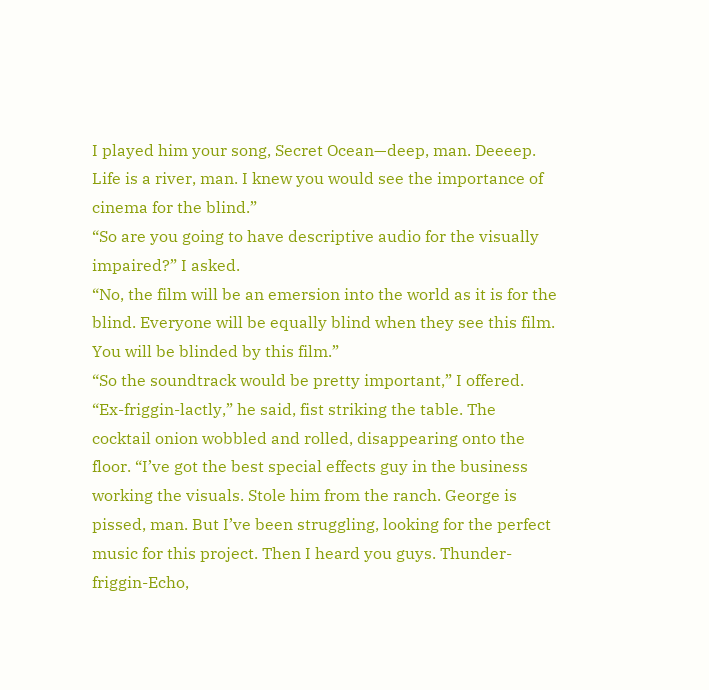I played him your song, Secret Ocean—deep, man. Deeeep. Life is a river, man. I knew you would see the importance of cinema for the blind.”
“So are you going to have descriptive audio for the visually impaired?” I asked.
“No, the film will be an emersion into the world as it is for the blind. Everyone will be equally blind when they see this film. You will be blinded by this film.”
“So the soundtrack would be pretty important,” I offered.
“Ex-friggin-lactly,” he said, fist striking the table. The cocktail onion wobbled and rolled, disappearing onto the floor. “I’ve got the best special effects guy in the business working the visuals. Stole him from the ranch. George is pissed, man. But I’ve been struggling, looking for the perfect music for this project. Then I heard you guys. Thunder-friggin-Echo,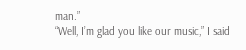man.”
“Well, I’m glad you like our music,” I said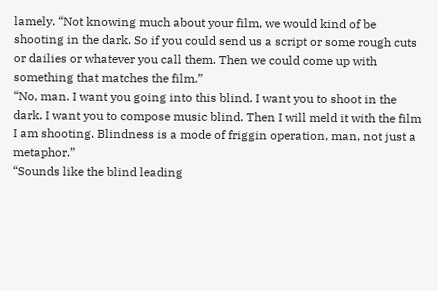lamely. “Not knowing much about your film, we would kind of be shooting in the dark. So if you could send us a script or some rough cuts or dailies or whatever you call them. Then we could come up with something that matches the film.”
“No, man. I want you going into this blind. I want you to shoot in the dark. I want you to compose music blind. Then I will meld it with the film I am shooting. Blindness is a mode of friggin operation, man, not just a metaphor.”
“Sounds like the blind leading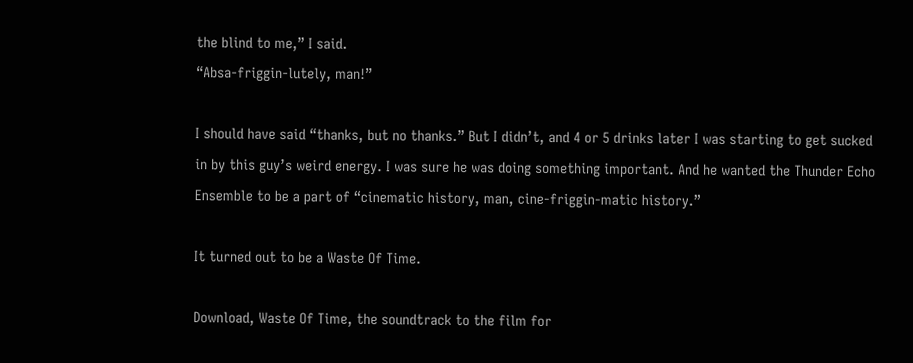the blind to me,” I said.
“Absa-friggin-lutely, man!”

I should have said “thanks, but no thanks.” But I didn’t, and 4 or 5 drinks later I was starting to get sucked in by this guy’s weird energy. I was sure he was doing something important. And he wanted the Thunder Echo Ensemble to be a part of “cinematic history, man, cine-friggin-matic history.”

It turned out to be a Waste Of Time.

Download, Waste Of Time, the soundtrack to the film for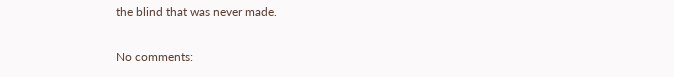the blind that was never made.

No comments: